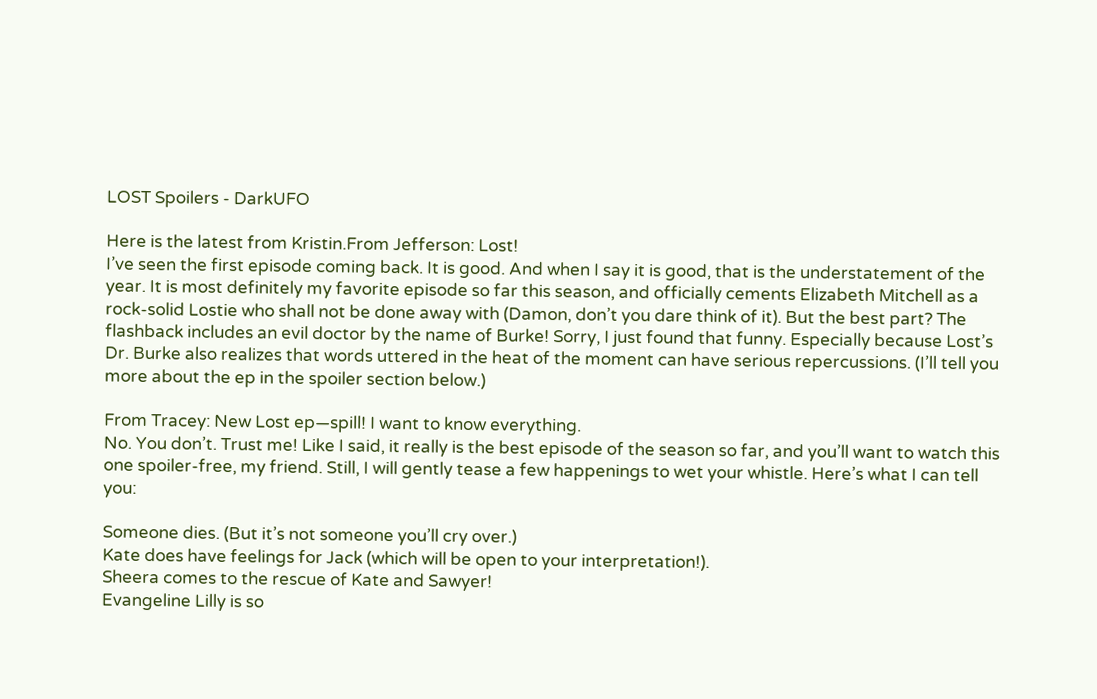LOST Spoilers - DarkUFO

Here is the latest from Kristin.From Jefferson: Lost!
I’ve seen the first episode coming back. It is good. And when I say it is good, that is the understatement of the year. It is most definitely my favorite episode so far this season, and officially cements Elizabeth Mitchell as a rock-solid Lostie who shall not be done away with (Damon, don’t you dare think of it). But the best part? The flashback includes an evil doctor by the name of Burke! Sorry, I just found that funny. Especially because Lost’s Dr. Burke also realizes that words uttered in the heat of the moment can have serious repercussions. (I’ll tell you more about the ep in the spoiler section below.)

From Tracey: New Lost ep—spill! I want to know everything.
No. You don’t. Trust me! Like I said, it really is the best episode of the season so far, and you’ll want to watch this one spoiler-free, my friend. Still, I will gently tease a few happenings to wet your whistle. Here’s what I can tell you:

Someone dies. (But it’s not someone you’ll cry over.)
Kate does have feelings for Jack (which will be open to your interpretation!).
Sheera comes to the rescue of Kate and Sawyer!
Evangeline Lilly is so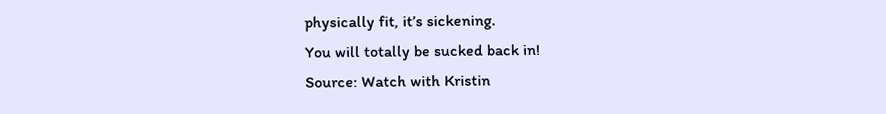physically fit, it’s sickening.
You will totally be sucked back in!
Source: Watch with Kristin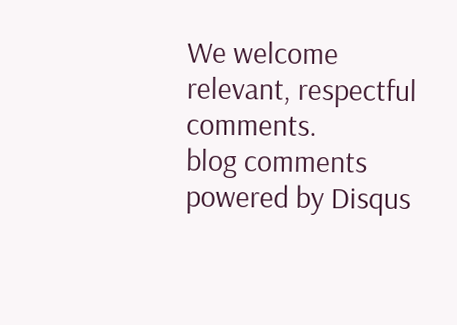We welcome relevant, respectful comments.
blog comments powered by Disqus